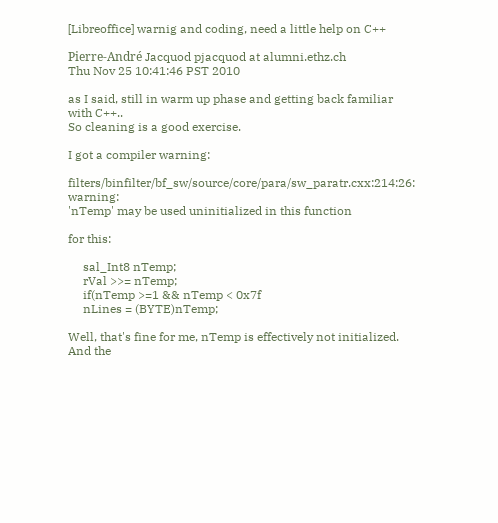[Libreoffice] warnig and coding, need a little help on C++

Pierre-André Jacquod pjacquod at alumni.ethz.ch
Thu Nov 25 10:41:46 PST 2010

as I said, still in warm up phase and getting back familiar with C++..
So cleaning is a good exercise.

I got a compiler warning:

filters/binfilter/bf_sw/source/core/para/sw_paratr.cxx:214:26: warning:
'nTemp' may be used uninitialized in this function

for this:

     sal_Int8 nTemp;
     rVal >>= nTemp;
     if(nTemp >=1 && nTemp < 0x7f
     nLines = (BYTE)nTemp;

Well, that's fine for me, nTemp is effectively not initialized. And the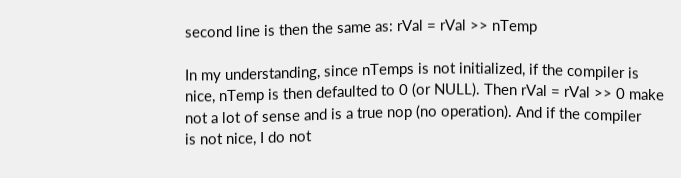second line is then the same as: rVal = rVal >> nTemp

In my understanding, since nTemps is not initialized, if the compiler is
nice, nTemp is then defaulted to 0 (or NULL). Then rVal = rVal >> 0 make
not a lot of sense and is a true nop (no operation). And if the compiler
is not nice, I do not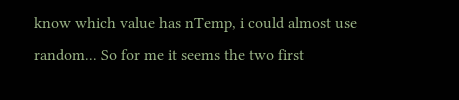know which value has nTemp, i could almost use
random... So for me it seems the two first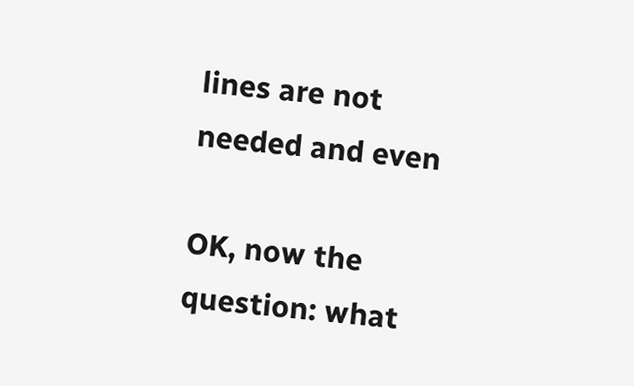lines are not needed and even

OK, now the question: what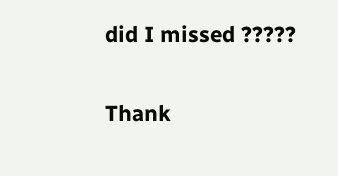did I missed ?????

Thank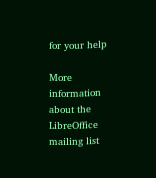for your help

More information about the LibreOffice mailing list